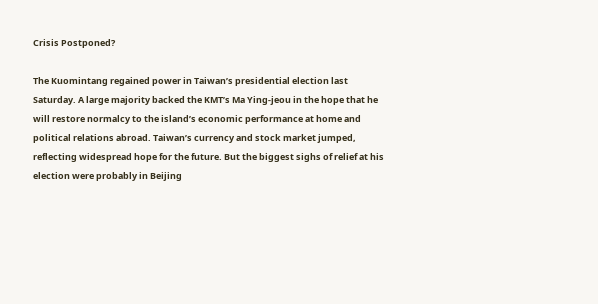Crisis Postponed?

The Kuomintang regained power in Taiwan’s presidential election last Saturday. A large majority backed the KMT’s Ma Ying-jeou in the hope that he will restore normalcy to the island’s economic performance at home and political relations abroad. Taiwan’s currency and stock market jumped, reflecting widespread hope for the future. But the biggest sighs of relief at his election were probably in Beijing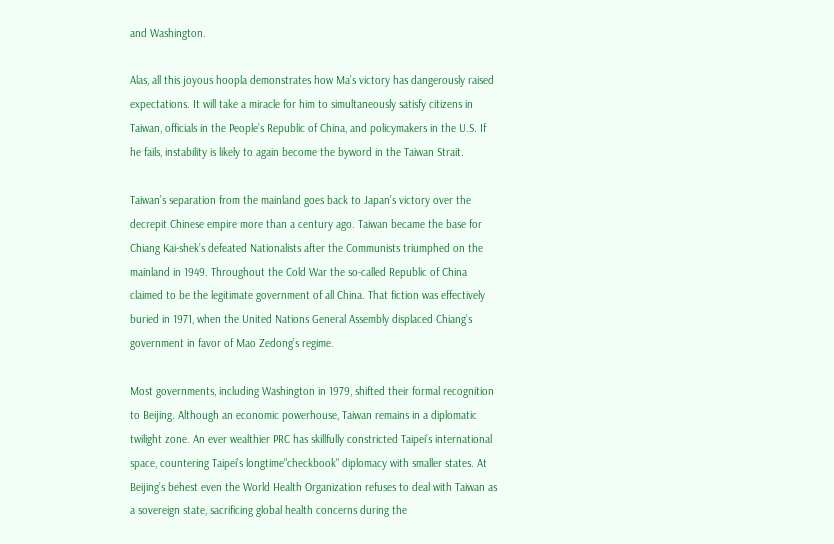and Washington.

Alas, all this joyous hoopla demonstrates how Ma’s victory has dangerously raised expectations. It will take a miracle for him to simultaneously satisfy citizens in Taiwan, officials in the People’s Republic of China, and policymakers in the U.S. If he fails, instability is likely to again become the byword in the Taiwan Strait.

Taiwan’s separation from the mainland goes back to Japan’s victory over the decrepit Chinese empire more than a century ago. Taiwan became the base for Chiang Kai-shek’s defeated Nationalists after the Communists triumphed on the mainland in 1949. Throughout the Cold War the so-called Republic of China claimed to be the legitimate government of all China. That fiction was effectively buried in 1971, when the United Nations General Assembly displaced Chiang’s government in favor of Mao Zedong’s regime.

Most governments, including Washington in 1979, shifted their formal recognition to Beijing. Although an economic powerhouse, Taiwan remains in a diplomatic twilight zone. An ever wealthier PRC has skillfully constricted Taipei’s international space, countering Taipei’s longtime"checkbook" diplomacy with smaller states. At Beijing’s behest even the World Health Organization refuses to deal with Taiwan as a sovereign state, sacrificing global health concerns during the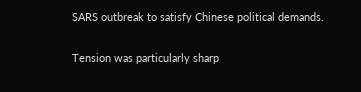SARS outbreak to satisfy Chinese political demands.

Tension was particularly sharp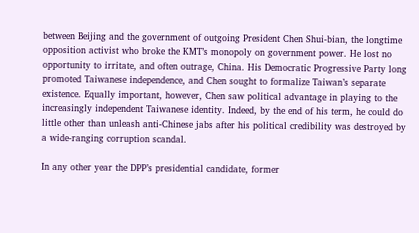between Beijing and the government of outgoing President Chen Shui-bian, the longtime opposition activist who broke the KMT’s monopoly on government power. He lost no opportunity to irritate, and often outrage, China. His Democratic Progressive Party long promoted Taiwanese independence, and Chen sought to formalize Taiwan’s separate existence. Equally important, however, Chen saw political advantage in playing to the increasingly independent Taiwanese identity. Indeed, by the end of his term, he could do little other than unleash anti-Chinese jabs after his political credibility was destroyed by a wide-ranging corruption scandal.

In any other year the DPP’s presidential candidate, former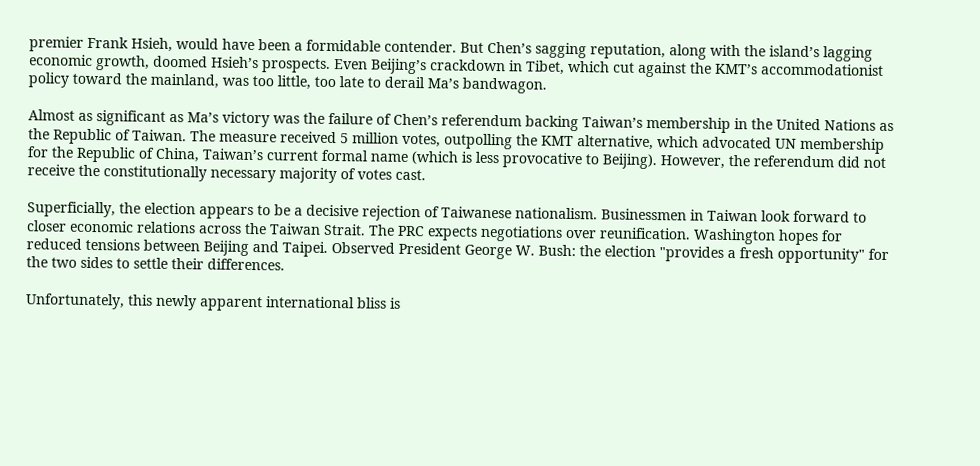premier Frank Hsieh, would have been a formidable contender. But Chen’s sagging reputation, along with the island’s lagging economic growth, doomed Hsieh’s prospects. Even Beijing’s crackdown in Tibet, which cut against the KMT’s accommodationist policy toward the mainland, was too little, too late to derail Ma’s bandwagon.

Almost as significant as Ma’s victory was the failure of Chen’s referendum backing Taiwan’s membership in the United Nations as the Republic of Taiwan. The measure received 5 million votes, outpolling the KMT alternative, which advocated UN membership for the Republic of China, Taiwan’s current formal name (which is less provocative to Beijing). However, the referendum did not receive the constitutionally necessary majority of votes cast.

Superficially, the election appears to be a decisive rejection of Taiwanese nationalism. Businessmen in Taiwan look forward to closer economic relations across the Taiwan Strait. The PRC expects negotiations over reunification. Washington hopes for reduced tensions between Beijing and Taipei. Observed President George W. Bush: the election "provides a fresh opportunity" for the two sides to settle their differences.

Unfortunately, this newly apparent international bliss is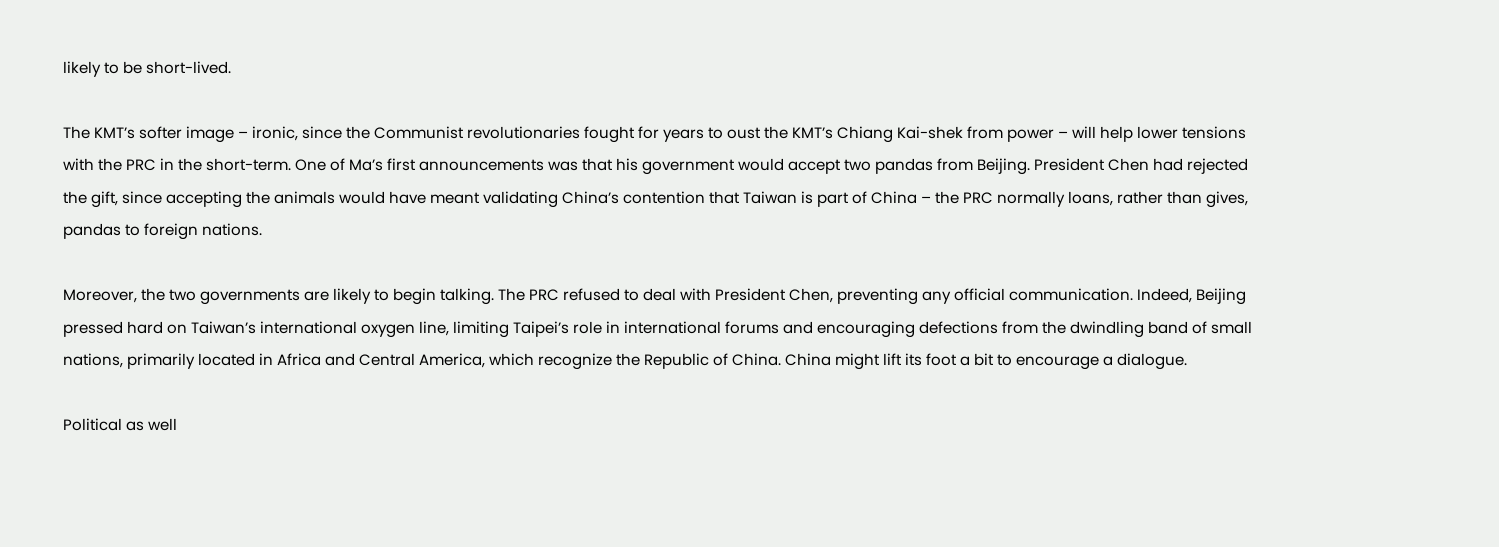likely to be short-lived.

The KMT’s softer image – ironic, since the Communist revolutionaries fought for years to oust the KMT’s Chiang Kai-shek from power – will help lower tensions with the PRC in the short-term. One of Ma’s first announcements was that his government would accept two pandas from Beijing. President Chen had rejected the gift, since accepting the animals would have meant validating China’s contention that Taiwan is part of China – the PRC normally loans, rather than gives, pandas to foreign nations.

Moreover, the two governments are likely to begin talking. The PRC refused to deal with President Chen, preventing any official communication. Indeed, Beijing pressed hard on Taiwan’s international oxygen line, limiting Taipei’s role in international forums and encouraging defections from the dwindling band of small nations, primarily located in Africa and Central America, which recognize the Republic of China. China might lift its foot a bit to encourage a dialogue.

Political as well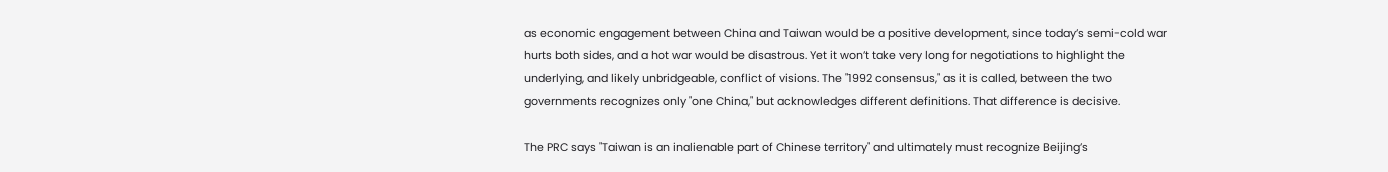as economic engagement between China and Taiwan would be a positive development, since today’s semi-cold war hurts both sides, and a hot war would be disastrous. Yet it won’t take very long for negotiations to highlight the underlying, and likely unbridgeable, conflict of visions. The "1992 consensus," as it is called, between the two governments recognizes only "one China," but acknowledges different definitions. That difference is decisive.

The PRC says "Taiwan is an inalienable part of Chinese territory" and ultimately must recognize Beijing’s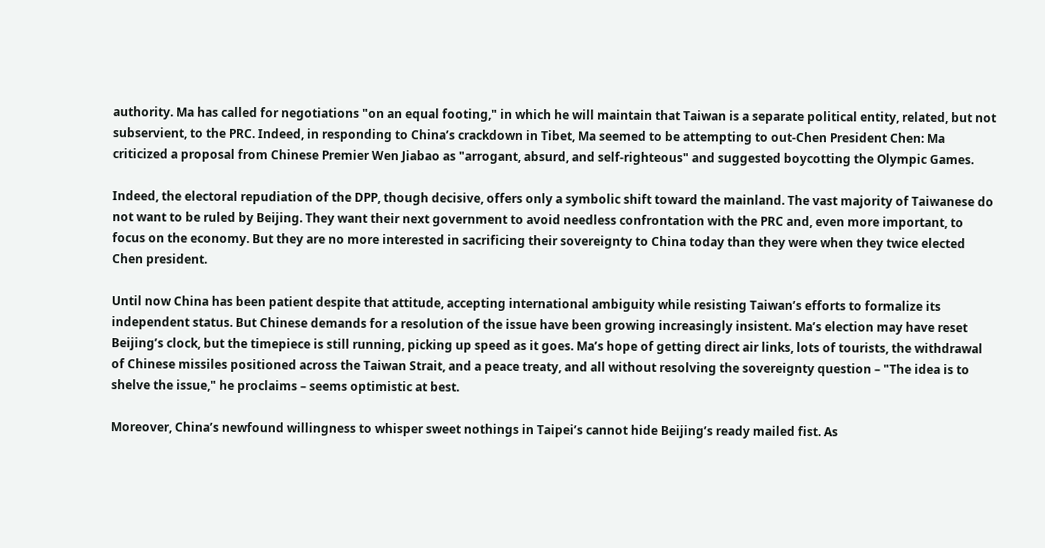authority. Ma has called for negotiations "on an equal footing," in which he will maintain that Taiwan is a separate political entity, related, but not subservient, to the PRC. Indeed, in responding to China’s crackdown in Tibet, Ma seemed to be attempting to out-Chen President Chen: Ma criticized a proposal from Chinese Premier Wen Jiabao as "arrogant, absurd, and self-righteous" and suggested boycotting the Olympic Games.

Indeed, the electoral repudiation of the DPP, though decisive, offers only a symbolic shift toward the mainland. The vast majority of Taiwanese do not want to be ruled by Beijing. They want their next government to avoid needless confrontation with the PRC and, even more important, to focus on the economy. But they are no more interested in sacrificing their sovereignty to China today than they were when they twice elected Chen president.

Until now China has been patient despite that attitude, accepting international ambiguity while resisting Taiwan’s efforts to formalize its independent status. But Chinese demands for a resolution of the issue have been growing increasingly insistent. Ma’s election may have reset Beijing’s clock, but the timepiece is still running, picking up speed as it goes. Ma’s hope of getting direct air links, lots of tourists, the withdrawal of Chinese missiles positioned across the Taiwan Strait, and a peace treaty, and all without resolving the sovereignty question – "The idea is to shelve the issue," he proclaims – seems optimistic at best.

Moreover, China’s newfound willingness to whisper sweet nothings in Taipei’s cannot hide Beijing’s ready mailed fist. As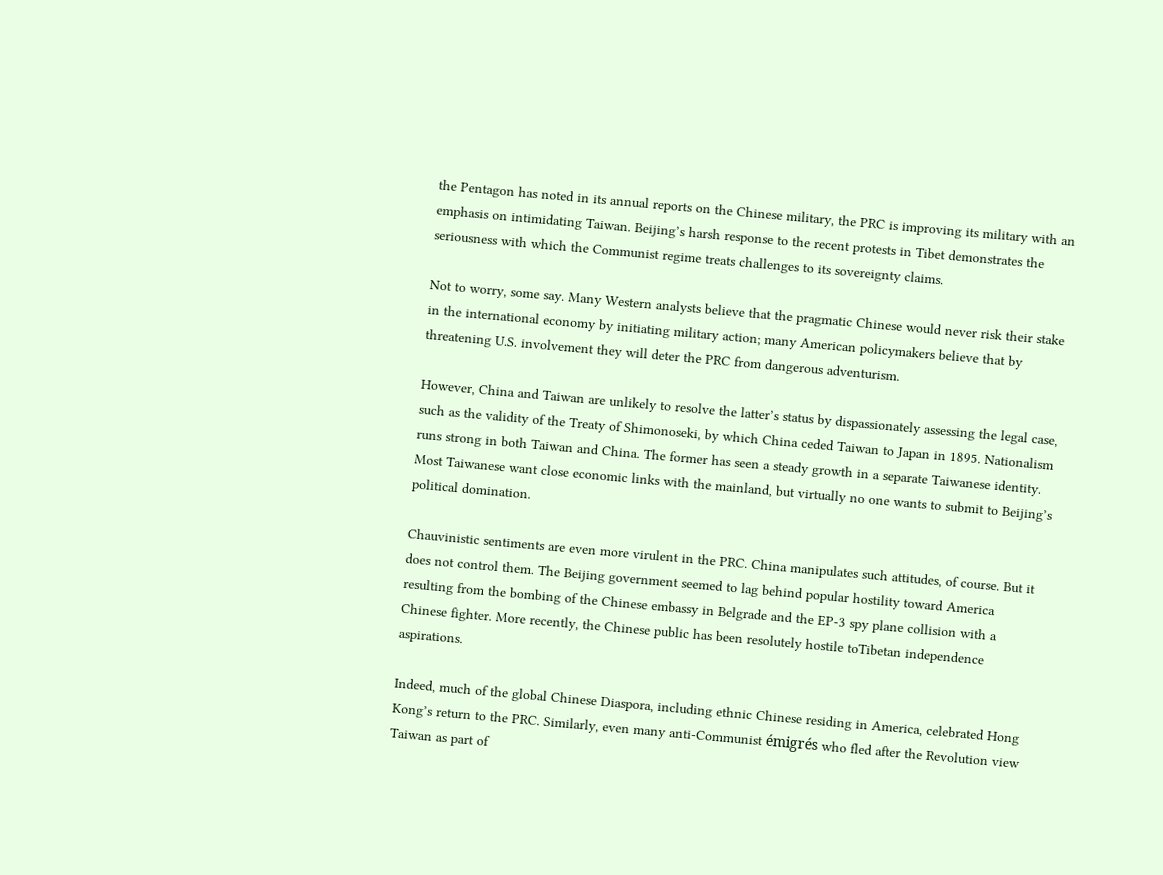the Pentagon has noted in its annual reports on the Chinese military, the PRC is improving its military with an emphasis on intimidating Taiwan. Beijing’s harsh response to the recent protests in Tibet demonstrates the seriousness with which the Communist regime treats challenges to its sovereignty claims.

Not to worry, some say. Many Western analysts believe that the pragmatic Chinese would never risk their stake in the international economy by initiating military action; many American policymakers believe that by threatening U.S. involvement they will deter the PRC from dangerous adventurism.

However, China and Taiwan are unlikely to resolve the latter’s status by dispassionately assessing the legal case, such as the validity of the Treaty of Shimonoseki, by which China ceded Taiwan to Japan in 1895. Nationalism runs strong in both Taiwan and China. The former has seen a steady growth in a separate Taiwanese identity. Most Taiwanese want close economic links with the mainland, but virtually no one wants to submit to Beijing’s political domination.

Chauvinistic sentiments are even more virulent in the PRC. China manipulates such attitudes, of course. But it does not control them. The Beijing government seemed to lag behind popular hostility toward America resulting from the bombing of the Chinese embassy in Belgrade and the EP-3 spy plane collision with a Chinese fighter. More recently, the Chinese public has been resolutely hostile toTibetan independence aspirations.

Indeed, much of the global Chinese Diaspora, including ethnic Chinese residing in America, celebrated Hong Kong’s return to the PRC. Similarly, even many anti-Communist émigrés who fled after the Revolution view Taiwan as part of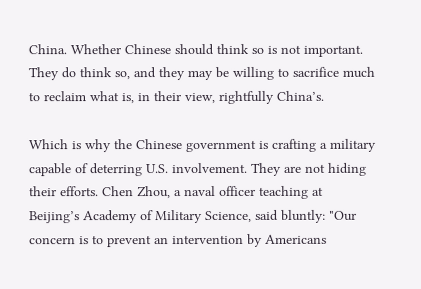China. Whether Chinese should think so is not important. They do think so, and they may be willing to sacrifice much to reclaim what is, in their view, rightfully China’s.

Which is why the Chinese government is crafting a military capable of deterring U.S. involvement. They are not hiding their efforts. Chen Zhou, a naval officer teaching at Beijing’s Academy of Military Science, said bluntly: "Our concern is to prevent an intervention by Americans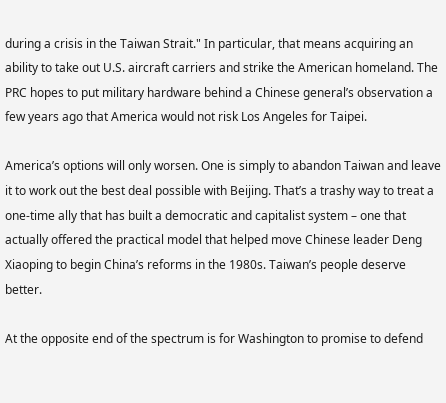during a crisis in the Taiwan Strait." In particular, that means acquiring an ability to take out U.S. aircraft carriers and strike the American homeland. The PRC hopes to put military hardware behind a Chinese general’s observation a few years ago that America would not risk Los Angeles for Taipei.

America’s options will only worsen. One is simply to abandon Taiwan and leave it to work out the best deal possible with Beijing. That’s a trashy way to treat a one-time ally that has built a democratic and capitalist system – one that actually offered the practical model that helped move Chinese leader Deng Xiaoping to begin China’s reforms in the 1980s. Taiwan’s people deserve better.

At the opposite end of the spectrum is for Washington to promise to defend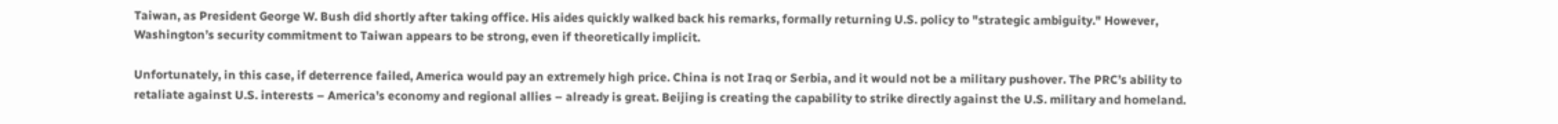Taiwan, as President George W. Bush did shortly after taking office. His aides quickly walked back his remarks, formally returning U.S. policy to "strategic ambiguity." However, Washington’s security commitment to Taiwan appears to be strong, even if theoretically implicit.

Unfortunately, in this case, if deterrence failed, America would pay an extremely high price. China is not Iraq or Serbia, and it would not be a military pushover. The PRC’s ability to retaliate against U.S. interests – America’s economy and regional allies – already is great. Beijing is creating the capability to strike directly against the U.S. military and homeland.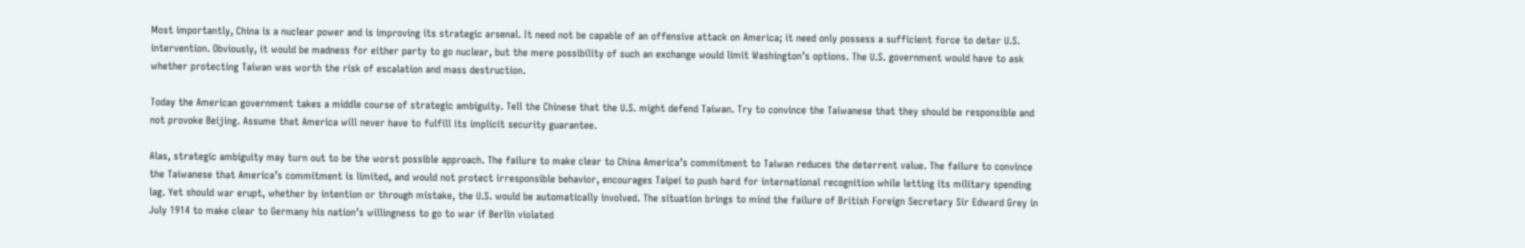Most importantly, China is a nuclear power and is improving its strategic arsenal. It need not be capable of an offensive attack on America; it need only possess a sufficient force to deter U.S. intervention. Obviously, it would be madness for either party to go nuclear, but the mere possibility of such an exchange would limit Washington’s options. The U.S. government would have to ask whether protecting Taiwan was worth the risk of escalation and mass destruction.

Today the American government takes a middle course of strategic ambiguity. Tell the Chinese that the U.S. might defend Taiwan. Try to convince the Taiwanese that they should be responsible and not provoke Beijing. Assume that America will never have to fulfill its implicit security guarantee.

Alas, strategic ambiguity may turn out to be the worst possible approach. The failure to make clear to China America’s commitment to Taiwan reduces the deterrent value. The failure to convince the Taiwanese that America’s commitment is limited, and would not protect irresponsible behavior, encourages Taipei to push hard for international recognition while letting its military spending lag. Yet should war erupt, whether by intention or through mistake, the U.S. would be automatically involved. The situation brings to mind the failure of British Foreign Secretary Sir Edward Grey in July 1914 to make clear to Germany his nation’s willingness to go to war if Berlin violated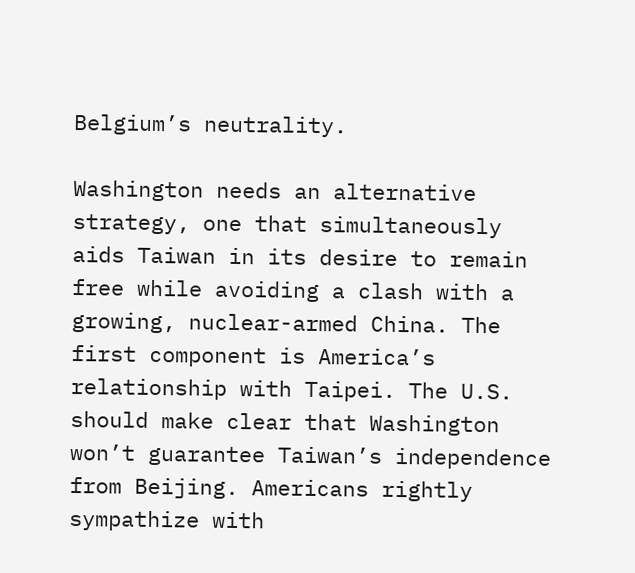Belgium’s neutrality.

Washington needs an alternative strategy, one that simultaneously aids Taiwan in its desire to remain free while avoiding a clash with a growing, nuclear-armed China. The first component is America’s relationship with Taipei. The U.S. should make clear that Washington won’t guarantee Taiwan’s independence from Beijing. Americans rightly sympathize with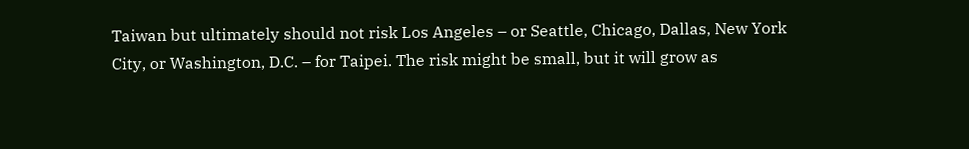Taiwan but ultimately should not risk Los Angeles – or Seattle, Chicago, Dallas, New York City, or Washington, D.C. – for Taipei. The risk might be small, but it will grow as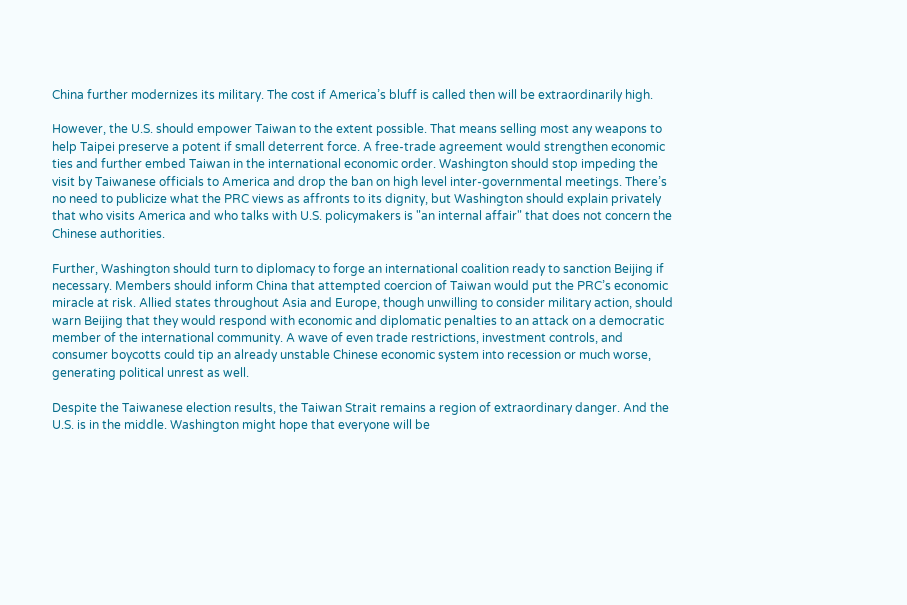China further modernizes its military. The cost if America’s bluff is called then will be extraordinarily high.

However, the U.S. should empower Taiwan to the extent possible. That means selling most any weapons to help Taipei preserve a potent if small deterrent force. A free-trade agreement would strengthen economic ties and further embed Taiwan in the international economic order. Washington should stop impeding the visit by Taiwanese officials to America and drop the ban on high level inter-governmental meetings. There’s no need to publicize what the PRC views as affronts to its dignity, but Washington should explain privately that who visits America and who talks with U.S. policymakers is "an internal affair" that does not concern the Chinese authorities.

Further, Washington should turn to diplomacy to forge an international coalition ready to sanction Beijing if necessary. Members should inform China that attempted coercion of Taiwan would put the PRC’s economic miracle at risk. Allied states throughout Asia and Europe, though unwilling to consider military action, should warn Beijing that they would respond with economic and diplomatic penalties to an attack on a democratic member of the international community. A wave of even trade restrictions, investment controls, and consumer boycotts could tip an already unstable Chinese economic system into recession or much worse, generating political unrest as well.

Despite the Taiwanese election results, the Taiwan Strait remains a region of extraordinary danger. And the U.S. is in the middle. Washington might hope that everyone will be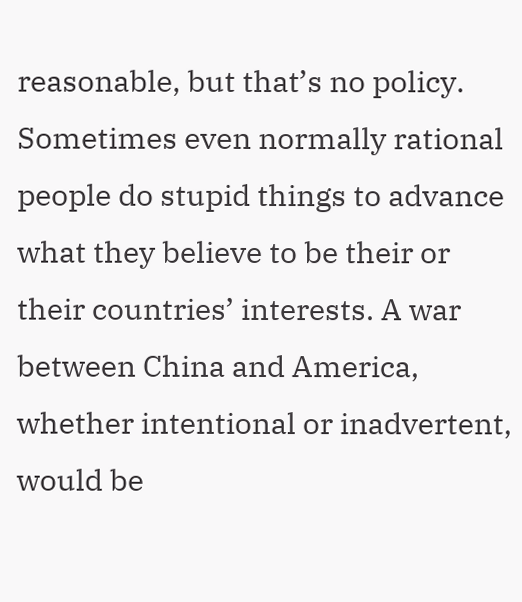reasonable, but that’s no policy. Sometimes even normally rational people do stupid things to advance what they believe to be their or their countries’ interests. A war between China and America, whether intentional or inadvertent, would be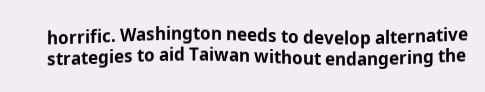horrific. Washington needs to develop alternative strategies to aid Taiwan without endangering the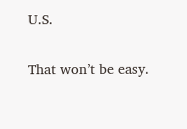U.S.

That won’t be easy.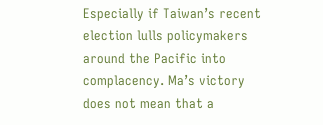Especially if Taiwan’s recent election lulls policymakers around the Pacific into complacency. Ma’s victory does not mean that a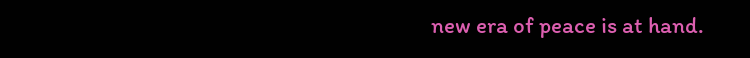new era of peace is at hand.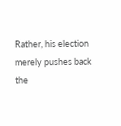Rather, his election merely pushes back the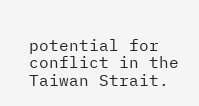potential for conflict in the Taiwan Strait.